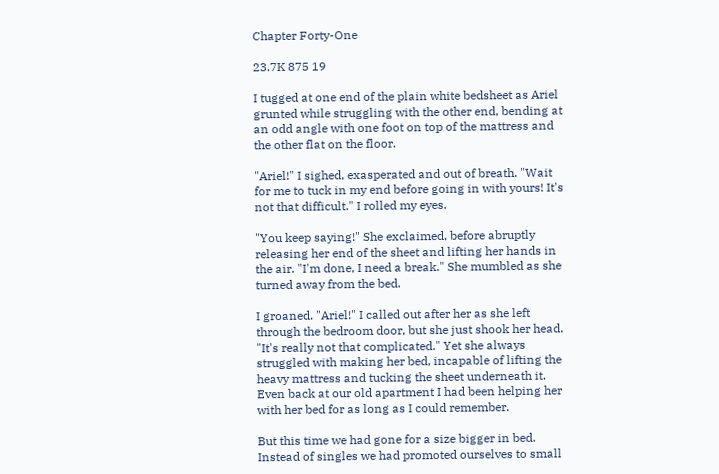Chapter Forty-One

23.7K 875 19

I tugged at one end of the plain white bedsheet as Ariel grunted while struggling with the other end, bending at an odd angle with one foot on top of the mattress and the other flat on the floor.

"Ariel!" I sighed, exasperated and out of breath. "Wait for me to tuck in my end before going in with yours! It's not that difficult." I rolled my eyes.

"You keep saying!" She exclaimed, before abruptly releasing her end of the sheet and lifting her hands in the air. "I'm done, I need a break." She mumbled as she turned away from the bed.

I groaned. "Ariel!" I called out after her as she left through the bedroom door, but she just shook her head. "It's really not that complicated." Yet she always struggled with making her bed, incapable of lifting the heavy mattress and tucking the sheet underneath it. Even back at our old apartment I had been helping her with her bed for as long as I could remember.

But this time we had gone for a size bigger in bed. Instead of singles we had promoted ourselves to small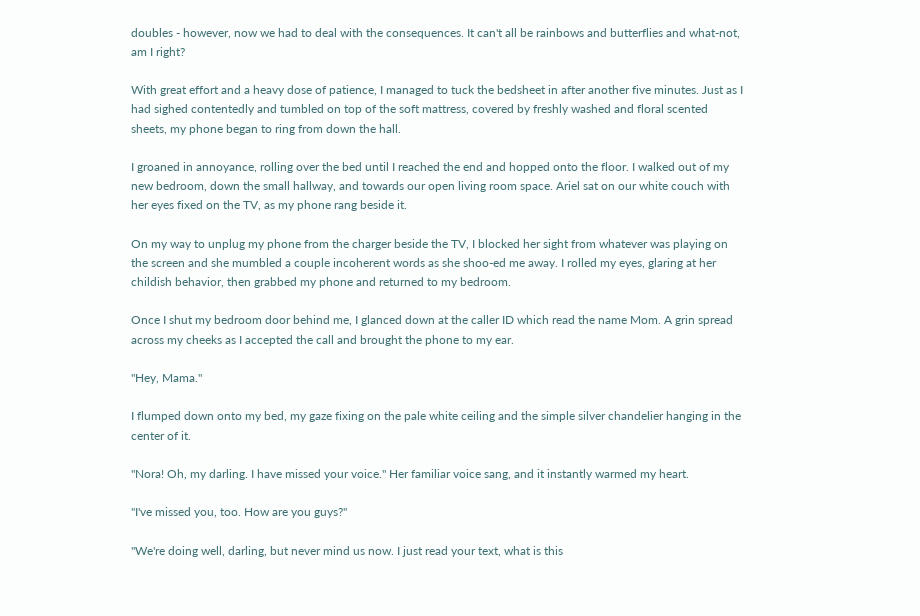doubles - however, now we had to deal with the consequences. It can't all be rainbows and butterflies and what-not, am I right?

With great effort and a heavy dose of patience, I managed to tuck the bedsheet in after another five minutes. Just as I had sighed contentedly and tumbled on top of the soft mattress, covered by freshly washed and floral scented sheets, my phone began to ring from down the hall.

I groaned in annoyance, rolling over the bed until I reached the end and hopped onto the floor. I walked out of my new bedroom, down the small hallway, and towards our open living room space. Ariel sat on our white couch with her eyes fixed on the TV, as my phone rang beside it.

On my way to unplug my phone from the charger beside the TV, I blocked her sight from whatever was playing on the screen and she mumbled a couple incoherent words as she shoo-ed me away. I rolled my eyes, glaring at her childish behavior, then grabbed my phone and returned to my bedroom.

Once I shut my bedroom door behind me, I glanced down at the caller ID which read the name Mom. A grin spread across my cheeks as I accepted the call and brought the phone to my ear.

"Hey, Mama."

I flumped down onto my bed, my gaze fixing on the pale white ceiling and the simple silver chandelier hanging in the center of it.

"Nora! Oh, my darling. I have missed your voice." Her familiar voice sang, and it instantly warmed my heart.

"I've missed you, too. How are you guys?"

"We're doing well, darling, but never mind us now. I just read your text, what is this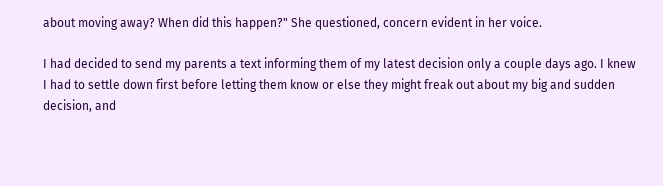about moving away? When did this happen?" She questioned, concern evident in her voice.

I had decided to send my parents a text informing them of my latest decision only a couple days ago. I knew I had to settle down first before letting them know or else they might freak out about my big and sudden decision, and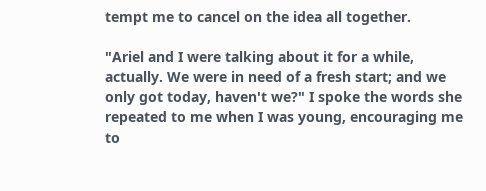tempt me to cancel on the idea all together.

"Ariel and I were talking about it for a while, actually. We were in need of a fresh start; and we only got today, haven't we?" I spoke the words she repeated to me when I was young, encouraging me to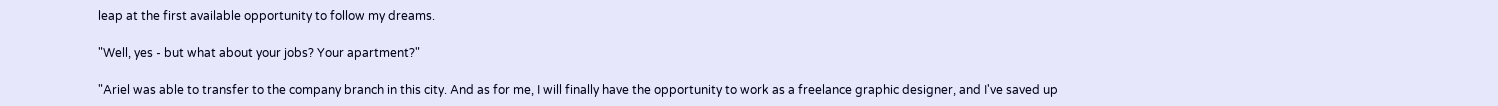leap at the first available opportunity to follow my dreams.

"Well, yes - but what about your jobs? Your apartment?"

"Ariel was able to transfer to the company branch in this city. And as for me, I will finally have the opportunity to work as a freelance graphic designer, and I've saved up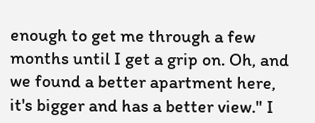enough to get me through a few months until I get a grip on. Oh, and we found a better apartment here, it's bigger and has a better view." I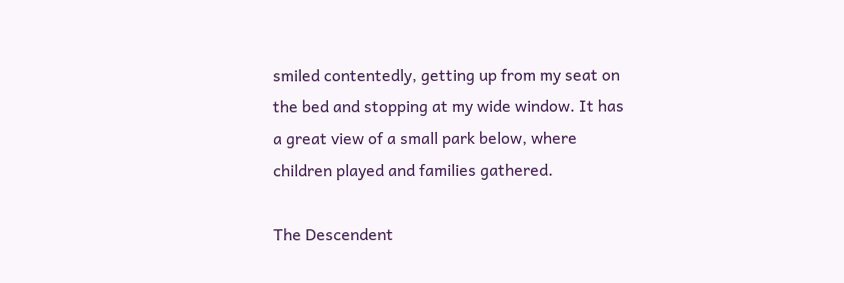smiled contentedly, getting up from my seat on the bed and stopping at my wide window. It has a great view of a small park below, where children played and families gathered.

The Descendent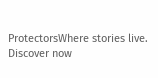ProtectorsWhere stories live. Discover now